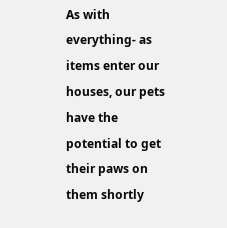As with everything- as items enter our houses, our pets have the potential to get their paws on them shortly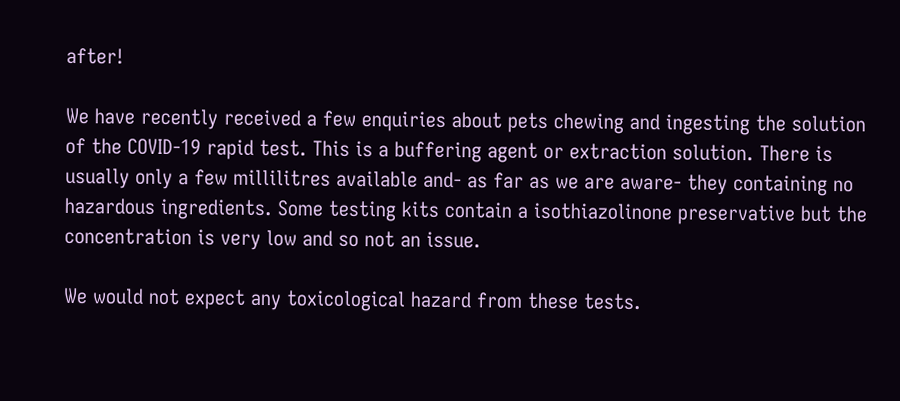after!

We have recently received a few enquiries about pets chewing and ingesting the solution of the COVID-19 rapid test. This is a buffering agent or extraction solution. There is usually only a few millilitres available and- as far as we are aware- they containing no hazardous ingredients. Some testing kits contain a isothiazolinone preservative but the concentration is very low and so not an issue.

We would not expect any toxicological hazard from these tests.